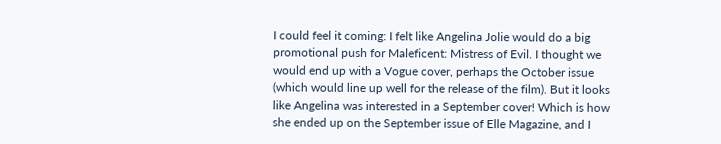I could feel it coming: I felt like Angelina Jolie would do a big promotional push for Maleficent: Mistress of Evil. I thought we would end up with a Vogue cover, perhaps the October issue (which would line up well for the release of the film). But it looks like Angelina was interested in a September cover! Which is how she ended up on the September issue of Elle Magazine, and I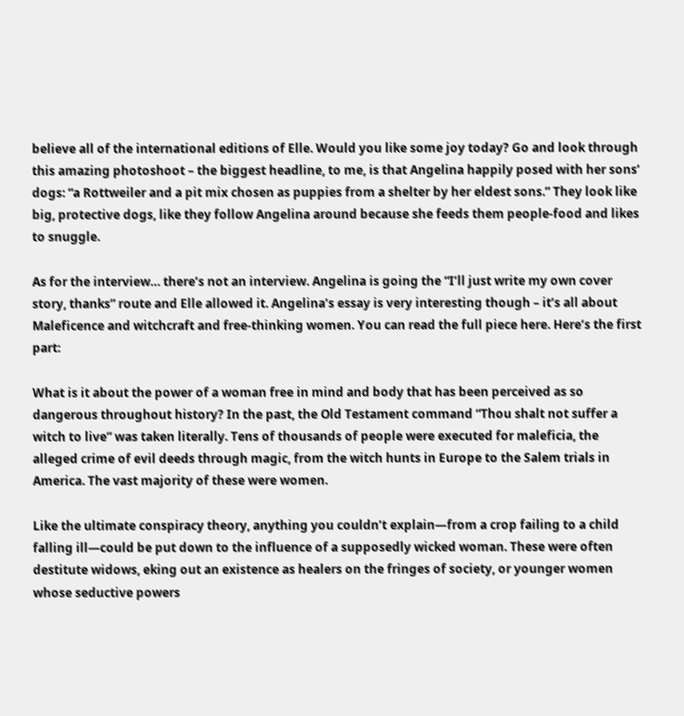believe all of the international editions of Elle. Would you like some joy today? Go and look through this amazing photoshoot – the biggest headline, to me, is that Angelina happily posed with her sons’ dogs: “a Rottweiler and a pit mix chosen as puppies from a shelter by her eldest sons.” They look like big, protective dogs, like they follow Angelina around because she feeds them people-food and likes to snuggle.

As for the interview… there’s not an interview. Angelina is going the “I’ll just write my own cover story, thanks” route and Elle allowed it. Angelina’s essay is very interesting though – it’s all about Maleficence and witchcraft and free-thinking women. You can read the full piece here. Here’s the first part:

What is it about the power of a woman free in mind and body that has been perceived as so dangerous throughout history? In the past, the Old Testament command “Thou shalt not suffer a witch to live” was taken literally. Tens of thousands of people were executed for maleficia, the alleged crime of evil deeds through magic, from the witch hunts in Europe to the Salem trials in America. The vast majority of these were women.

Like the ultimate conspiracy theory, anything you couldn’t explain—from a crop failing to a child falling ill—could be put down to the influence of a supposedly wicked woman. These were often destitute widows, eking out an existence as healers on the fringes of society, or younger women whose seductive powers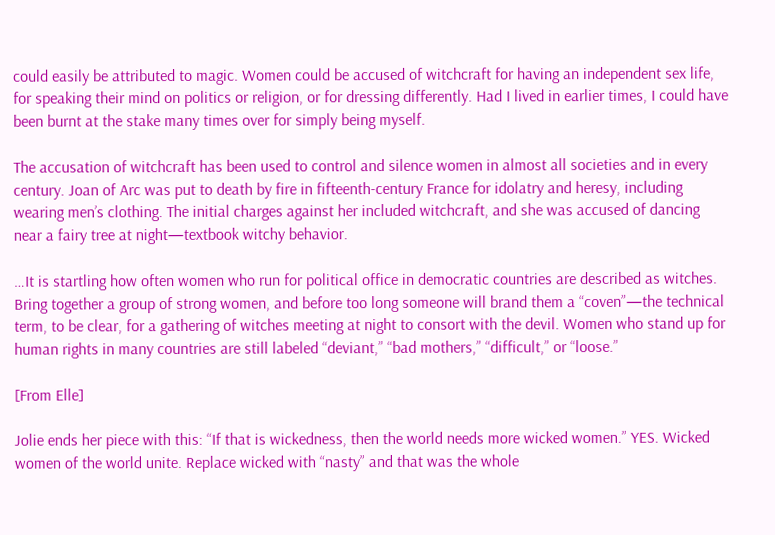could easily be attributed to magic. Women could be accused of witchcraft for having an independent sex life, for speaking their mind on politics or religion, or for dressing differently. Had I lived in earlier times, I could have been burnt at the stake many times over for simply being myself.

The accusation of witchcraft has been used to control and silence women in almost all societies and in every century. Joan of Arc was put to death by fire in fifteenth-century France for idolatry and heresy, including wearing men’s clothing. The initial charges against her included witchcraft, and she was accused of dancing near a fairy tree at night—textbook witchy behavior.

…It is startling how often women who run for political office in democratic countries are described as witches. Bring together a group of strong women, and before too long someone will brand them a “coven”—the technical term, to be clear, for a gathering of witches meeting at night to consort with the devil. Women who stand up for human rights in many countries are still labeled “deviant,” “bad mothers,” “difficult,” or “loose.”

[From Elle]

Jolie ends her piece with this: “If that is wickedness, then the world needs more wicked women.” YES. Wicked women of the world unite. Replace wicked with “nasty” and that was the whole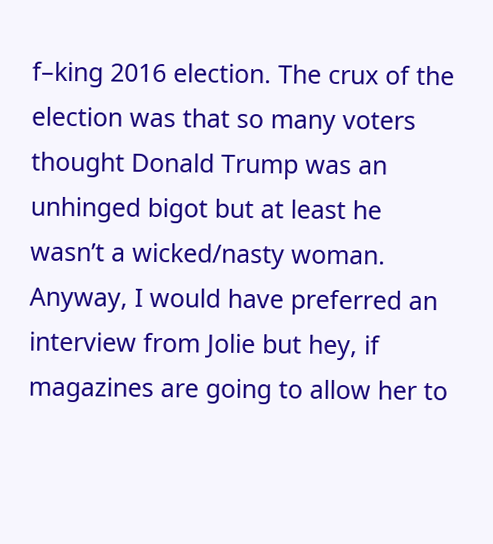f–king 2016 election. The crux of the election was that so many voters thought Donald Trump was an unhinged bigot but at least he wasn’t a wicked/nasty woman. Anyway, I would have preferred an interview from Jolie but hey, if magazines are going to allow her to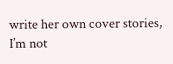write her own cover stories, I’m not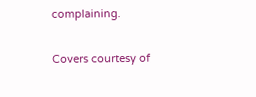complaining.

Covers courtesy of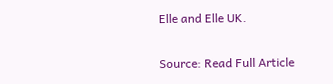Elle and Elle UK.

Source: Read Full Article